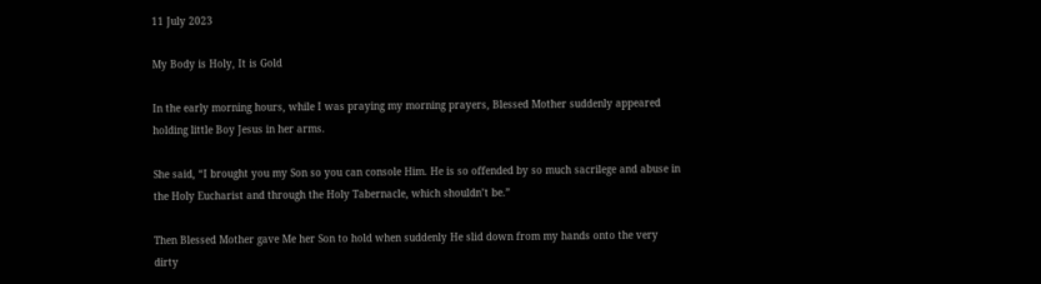11 July 2023

My Body is Holy, It is Gold

In the early morning hours, while I was praying my morning prayers, Blessed Mother suddenly appeared holding little Boy Jesus in her arms.

She said, “I brought you my Son so you can console Him. He is so offended by so much sacrilege and abuse in the Holy Eucharist and through the Holy Tabernacle, which shouldn’t be.”

Then Blessed Mother gave Me her Son to hold when suddenly He slid down from my hands onto the very dirty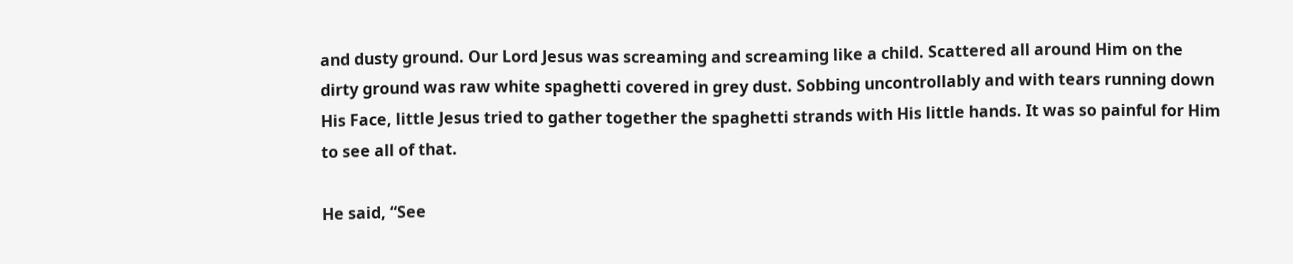and dusty ground. Our Lord Jesus was screaming and screaming like a child. Scattered all around Him on the dirty ground was raw white spaghetti covered in grey dust. Sobbing uncontrollably and with tears running down His Face, little Jesus tried to gather together the spaghetti strands with His little hands. It was so painful for Him to see all of that.

He said, “See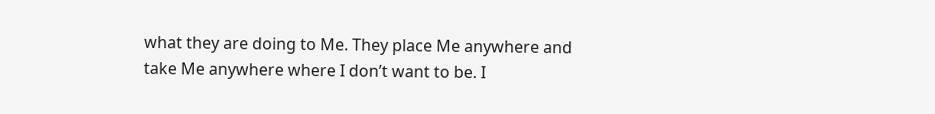what they are doing to Me. They place Me anywhere and take Me anywhere where I don’t want to be. I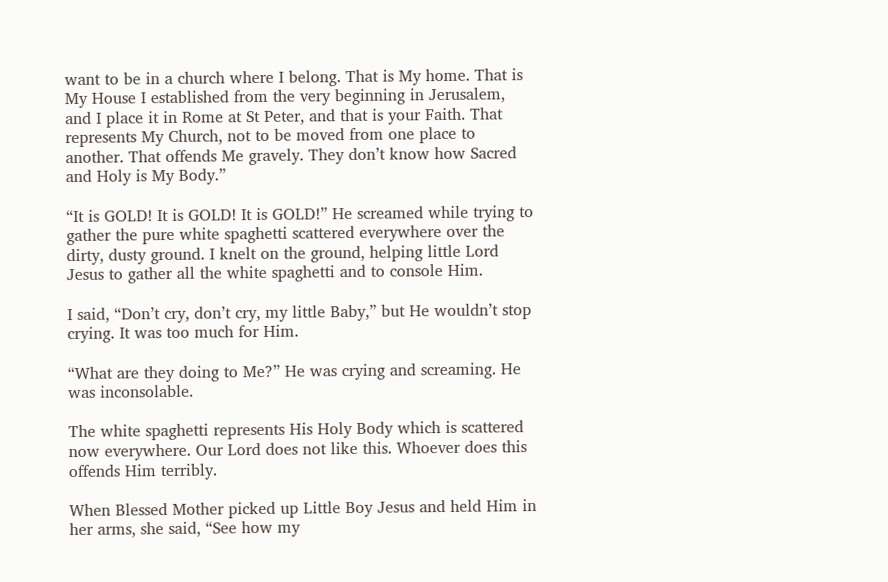want to be in a church where I belong. That is My home. That is My House I established from the very beginning in Jerusalem, and I place it in Rome at St Peter, and that is your Faith. That represents My Church, not to be moved from one place to another. That offends Me gravely. They don’t know how Sacred and Holy is My Body.”

“It is GOLD! It is GOLD! It is GOLD!” He screamed while trying to gather the pure white spaghetti scattered everywhere over the dirty, dusty ground. I knelt on the ground, helping little Lord Jesus to gather all the white spaghetti and to console Him.

I said, “Don’t cry, don’t cry, my little Baby,” but He wouldn’t stop crying. It was too much for Him.

“What are they doing to Me?” He was crying and screaming. He was inconsolable.

The white spaghetti represents His Holy Body which is scattered now everywhere. Our Lord does not like this. Whoever does this offends Him terribly.

When Blessed Mother picked up Little Boy Jesus and held Him in her arms, she said, “See how my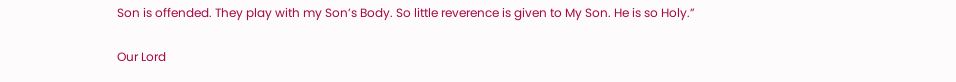Son is offended. They play with my Son’s Body. So little reverence is given to My Son. He is so Holy.”

Our Lord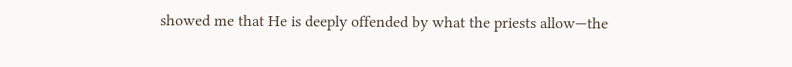showed me that He is deeply offended by what the priests allow—the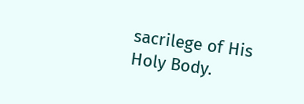sacrilege of His Holy Body.